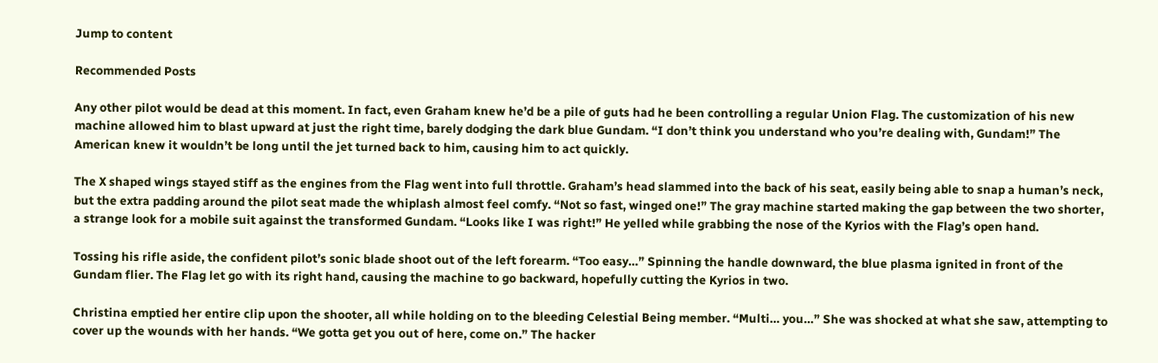Jump to content

Recommended Posts

Any other pilot would be dead at this moment. In fact, even Graham knew he’d be a pile of guts had he been controlling a regular Union Flag. The customization of his new machine allowed him to blast upward at just the right time, barely dodging the dark blue Gundam. “I don’t think you understand who you’re dealing with, Gundam!” The American knew it wouldn’t be long until the jet turned back to him, causing him to act quickly.

The X shaped wings stayed stiff as the engines from the Flag went into full throttle. Graham’s head slammed into the back of his seat, easily being able to snap a human’s neck, but the extra padding around the pilot seat made the whiplash almost feel comfy. “Not so fast, winged one!” The gray machine started making the gap between the two shorter, a strange look for a mobile suit against the transformed Gundam. “Looks like I was right!” He yelled while grabbing the nose of the Kyrios with the Flag’s open hand.

Tossing his rifle aside, the confident pilot’s sonic blade shoot out of the left forearm. “Too easy…” Spinning the handle downward, the blue plasma ignited in front of the Gundam flier. The Flag let go with its right hand, causing the machine to go backward, hopefully cutting the Kyrios in two.

Christina emptied her entire clip upon the shooter, all while holding on to the bleeding Celestial Being member. “Multi… you…” She was shocked at what she saw, attempting to cover up the wounds with her hands. “We gotta get you out of here, come on.” The hacker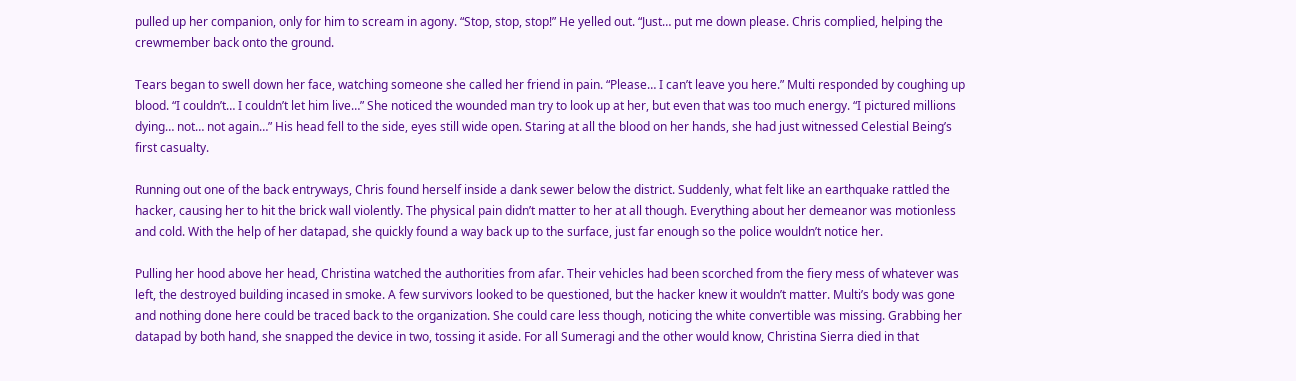pulled up her companion, only for him to scream in agony. “Stop, stop, stop!” He yelled out. “Just… put me down please. Chris complied, helping the crewmember back onto the ground.

Tears began to swell down her face, watching someone she called her friend in pain. “Please… I can’t leave you here.” Multi responded by coughing up blood. “I couldn’t… I couldn’t let him live…” She noticed the wounded man try to look up at her, but even that was too much energy. “I pictured millions dying… not… not again…” His head fell to the side, eyes still wide open. Staring at all the blood on her hands, she had just witnessed Celestial Being’s first casualty.

Running out one of the back entryways, Chris found herself inside a dank sewer below the district. Suddenly, what felt like an earthquake rattled the hacker, causing her to hit the brick wall violently. The physical pain didn’t matter to her at all though. Everything about her demeanor was motionless and cold. With the help of her datapad, she quickly found a way back up to the surface, just far enough so the police wouldn’t notice her.

Pulling her hood above her head, Christina watched the authorities from afar. Their vehicles had been scorched from the fiery mess of whatever was left, the destroyed building incased in smoke. A few survivors looked to be questioned, but the hacker knew it wouldn’t matter. Multi’s body was gone and nothing done here could be traced back to the organization. She could care less though, noticing the white convertible was missing. Grabbing her datapad by both hand, she snapped the device in two, tossing it aside. For all Sumeragi and the other would know, Christina Sierra died in that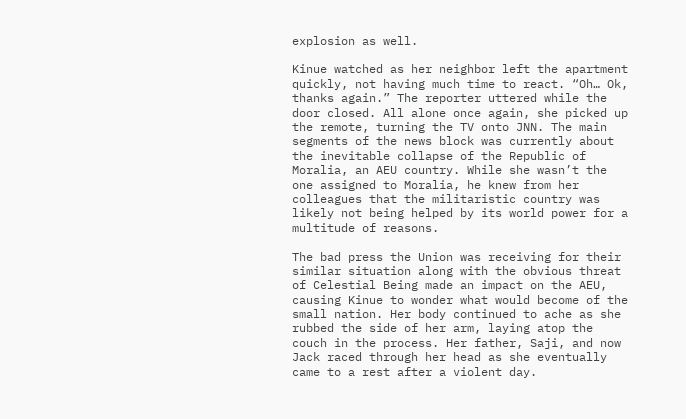explosion as well.

Kinue watched as her neighbor left the apartment quickly, not having much time to react. “Oh… Ok, thanks again.” The reporter uttered while the door closed. All alone once again, she picked up the remote, turning the TV onto JNN. The main segments of the news block was currently about the inevitable collapse of the Republic of Moralia, an AEU country. While she wasn’t the one assigned to Moralia, he knew from her colleagues that the militaristic country was likely not being helped by its world power for a multitude of reasons.

The bad press the Union was receiving for their similar situation along with the obvious threat of Celestial Being made an impact on the AEU, causing Kinue to wonder what would become of the small nation. Her body continued to ache as she rubbed the side of her arm, laying atop the couch in the process. Her father, Saji, and now Jack raced through her head as she eventually came to a rest after a violent day.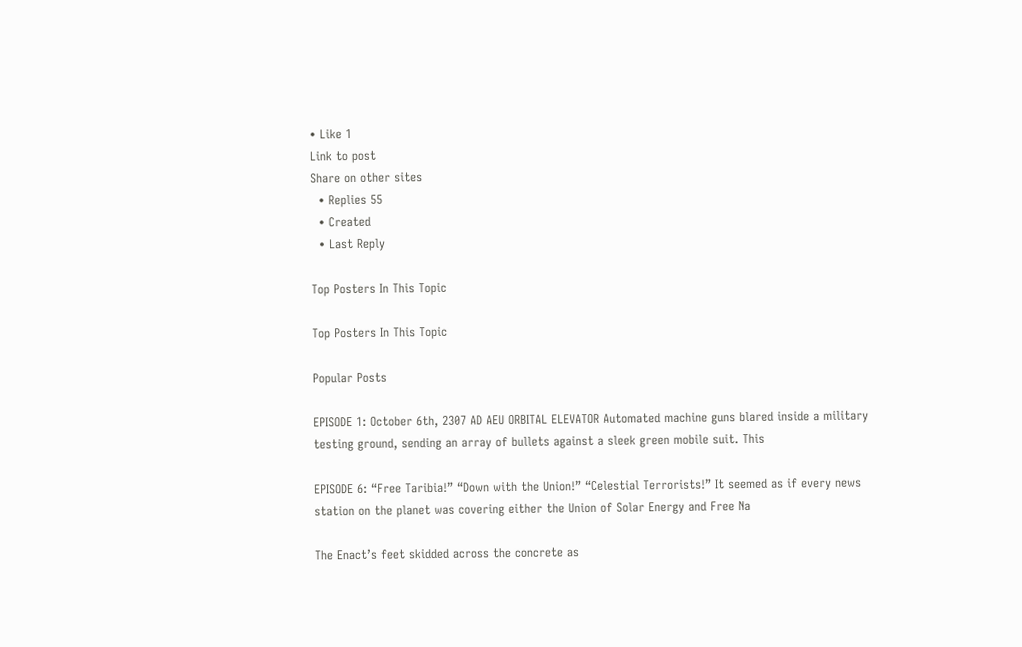• Like 1
Link to post
Share on other sites
  • Replies 55
  • Created
  • Last Reply

Top Posters In This Topic

Top Posters In This Topic

Popular Posts

EPISODE 1: October 6th, 2307 AD AEU ORBITAL ELEVATOR Automated machine guns blared inside a military testing ground, sending an array of bullets against a sleek green mobile suit. This

EPISODE 6: “Free Taribia!” “Down with the Union!” “Celestial Terrorists!” It seemed as if every news station on the planet was covering either the Union of Solar Energy and Free Na

The Enact’s feet skidded across the concrete as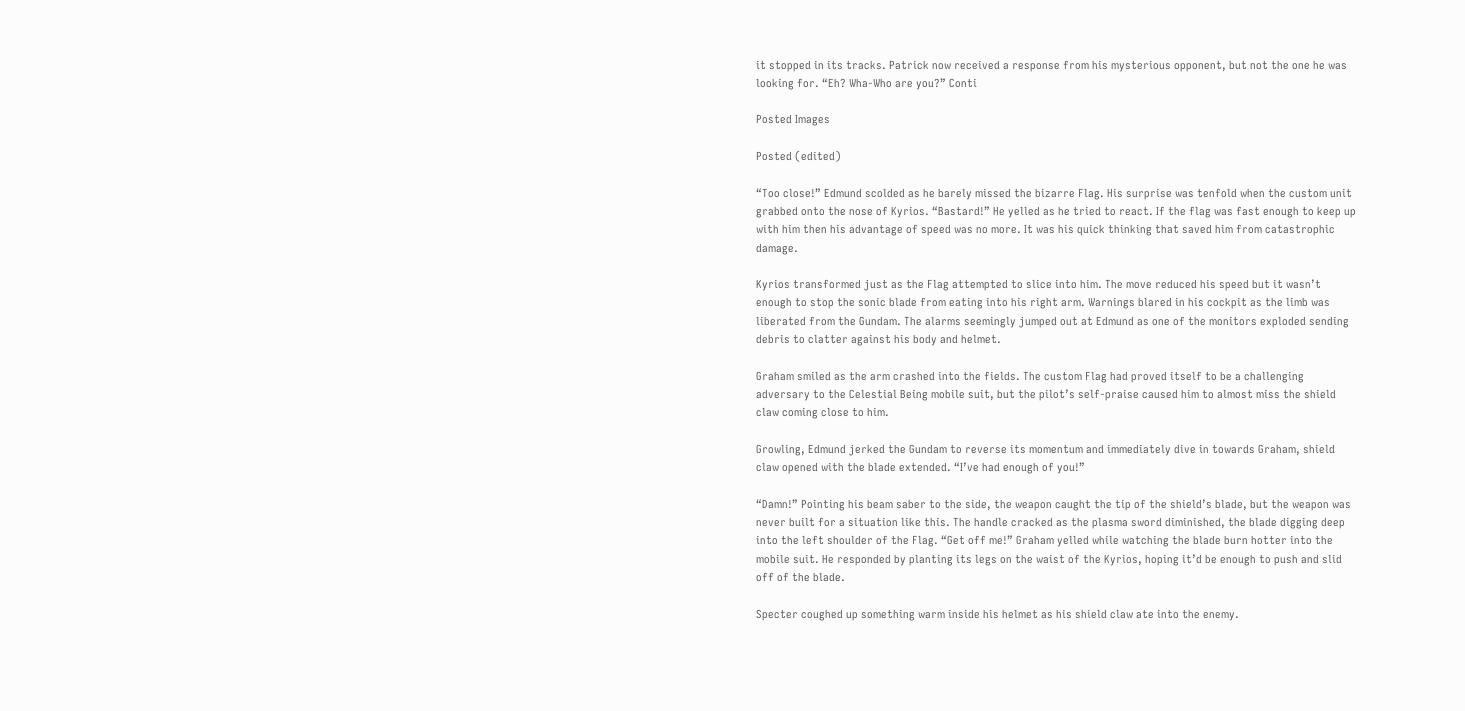it stopped in its tracks. Patrick now received a response from his mysterious opponent, but not the one he was looking for. “Eh? Wha-Who are you?” Conti

Posted Images

Posted (edited)

“Too close!” Edmund scolded as he barely missed the bizarre Flag. His surprise was tenfold when the custom unit grabbed onto the nose of Kyrios. “Bastard!” He yelled as he tried to react. If the flag was fast enough to keep up with him then his advantage of speed was no more. It was his quick thinking that saved him from catastrophic damage.

Kyrios transformed just as the Flag attempted to slice into him. The move reduced his speed but it wasn’t enough to stop the sonic blade from eating into his right arm. Warnings blared in his cockpit as the limb was liberated from the Gundam. The alarms seemingly jumped out at Edmund as one of the monitors exploded sending debris to clatter against his body and helmet.

Graham smiled as the arm crashed into the fields. The custom Flag had proved itself to be a challenging adversary to the Celestial Being mobile suit, but the pilot’s self-praise caused him to almost miss the shield claw coming close to him.

Growling, Edmund jerked the Gundam to reverse its momentum and immediately dive in towards Graham, shield claw opened with the blade extended. “I’ve had enough of you!”

“Damn!” Pointing his beam saber to the side, the weapon caught the tip of the shield’s blade, but the weapon was never built for a situation like this. The handle cracked as the plasma sword diminished, the blade digging deep into the left shoulder of the Flag. “Get off me!” Graham yelled while watching the blade burn hotter into the mobile suit. He responded by planting its legs on the waist of the Kyrios, hoping it’d be enough to push and slid off of the blade.

Specter coughed up something warm inside his helmet as his shield claw ate into the enemy.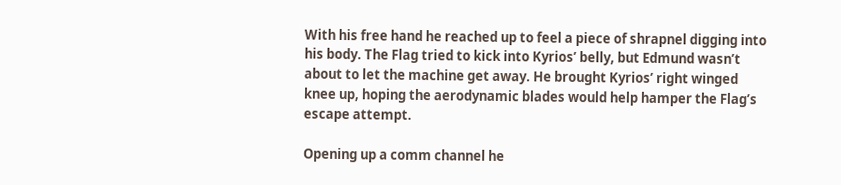With his free hand he reached up to feel a piece of shrapnel digging into his body. The Flag tried to kick into Kyrios’ belly, but Edmund wasn’t about to let the machine get away. He brought Kyrios’ right winged knee up, hoping the aerodynamic blades would help hamper the Flag’s escape attempt.

Opening up a comm channel he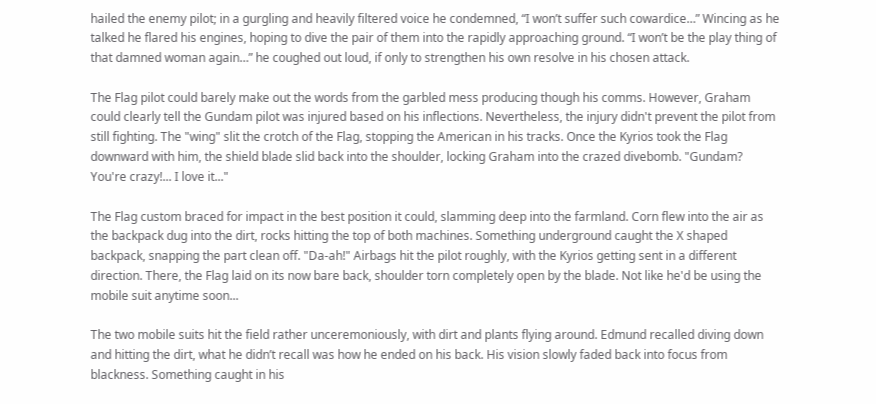hailed the enemy pilot; in a gurgling and heavily filtered voice he condemned, “I won’t suffer such cowardice…” Wincing as he talked he flared his engines, hoping to dive the pair of them into the rapidly approaching ground. “I won’t be the play thing of that damned woman again…” he coughed out loud, if only to strengthen his own resolve in his chosen attack.

The Flag pilot could barely make out the words from the garbled mess producing though his comms. However, Graham could clearly tell the Gundam pilot was injured based on his inflections. Nevertheless, the injury didn't prevent the pilot from still fighting. The "wing" slit the crotch of the Flag, stopping the American in his tracks. Once the Kyrios took the Flag downward with him, the shield blade slid back into the shoulder, locking Graham into the crazed divebomb. "Gundam? You're crazy!... I love it..."

The Flag custom braced for impact in the best position it could, slamming deep into the farmland. Corn flew into the air as the backpack dug into the dirt, rocks hitting the top of both machines. Something underground caught the X shaped backpack, snapping the part clean off. "Da-ah!" Airbags hit the pilot roughly, with the Kyrios getting sent in a different direction. There, the Flag laid on its now bare back, shoulder torn completely open by the blade. Not like he'd be using the mobile suit anytime soon...

The two mobile suits hit the field rather unceremoniously, with dirt and plants flying around. Edmund recalled diving down and hitting the dirt, what he didn’t recall was how he ended on his back. His vision slowly faded back into focus from blackness. Something caught in his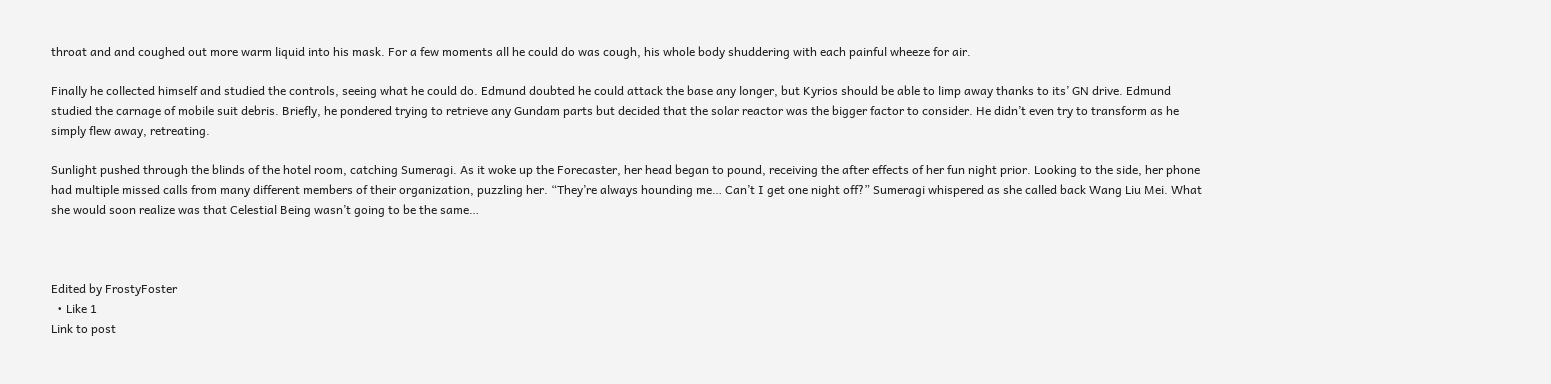throat and and coughed out more warm liquid into his mask. For a few moments all he could do was cough, his whole body shuddering with each painful wheeze for air.

Finally he collected himself and studied the controls, seeing what he could do. Edmund doubted he could attack the base any longer, but Kyrios should be able to limp away thanks to its’ GN drive. Edmund studied the carnage of mobile suit debris. Briefly, he pondered trying to retrieve any Gundam parts but decided that the solar reactor was the bigger factor to consider. He didn’t even try to transform as he simply flew away, retreating.

Sunlight pushed through the blinds of the hotel room, catching Sumeragi. As it woke up the Forecaster, her head began to pound, receiving the after effects of her fun night prior. Looking to the side, her phone had multiple missed calls from many different members of their organization, puzzling her. “They’re always hounding me… Can’t I get one night off?” Sumeragi whispered as she called back Wang Liu Mei. What she would soon realize was that Celestial Being wasn’t going to be the same…



Edited by FrostyFoster
  • Like 1
Link to post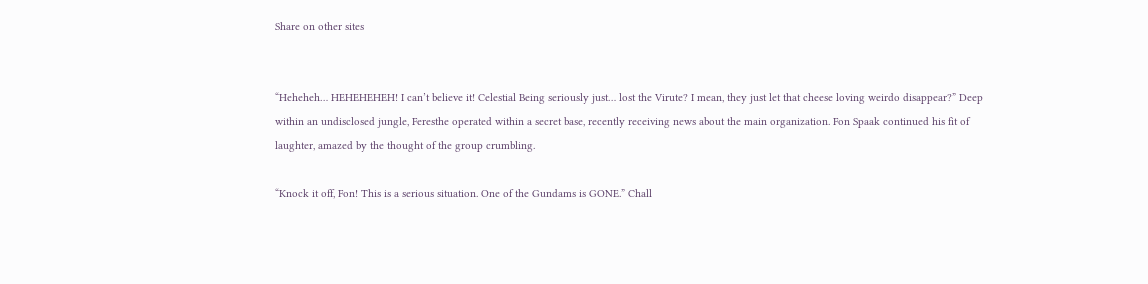Share on other sites


“Heheheh… HEHEHEHEH! I can’t believe it! Celestial Being seriously just… lost the Virute? I mean, they just let that cheese loving weirdo disappear?” Deep within an undisclosed jungle, Feresthe operated within a secret base, recently receiving news about the main organization. Fon Spaak continued his fit of laughter, amazed by the thought of the group crumbling.

“Knock it off, Fon! This is a serious situation. One of the Gundams is GONE.” Chall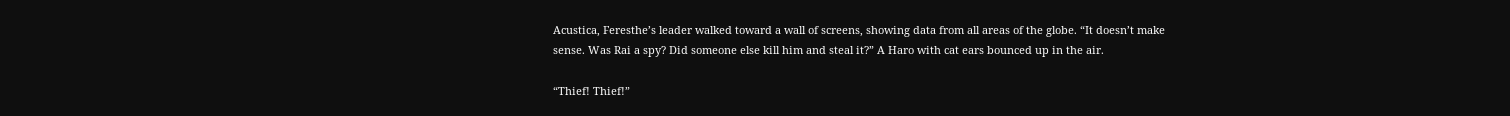Acustica, Feresthe’s leader walked toward a wall of screens, showing data from all areas of the globe. “It doesn’t make sense. Was Rai a spy? Did someone else kill him and steal it?” A Haro with cat ears bounced up in the air.

“Thief! Thief!”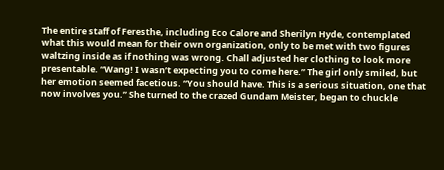The entire staff of Feresthe, including Eco Calore and Sherilyn Hyde, contemplated what this would mean for their own organization, only to be met with two figures waltzing inside as if nothing was wrong. Chall adjusted her clothing to look more presentable. “Wang! I wasn’t expecting you to come here.” The girl only smiled, but her emotion seemed facetious. “You should have. This is a serious situation, one that now involves you.” She turned to the crazed Gundam Meister, began to chuckle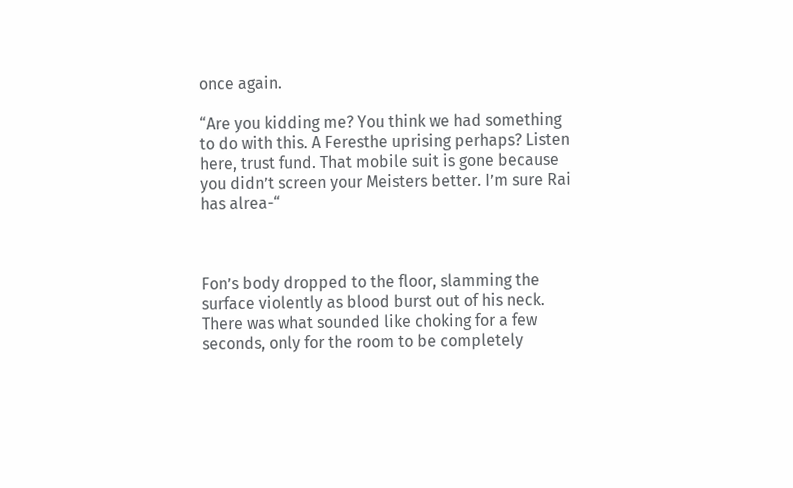once again.

“Are you kidding me? You think we had something to do with this. A Feresthe uprising perhaps? Listen here, trust fund. That mobile suit is gone because you didn’t screen your Meisters better. I’m sure Rai has alrea-“



Fon’s body dropped to the floor, slamming the surface violently as blood burst out of his neck. There was what sounded like choking for a few seconds, only for the room to be completely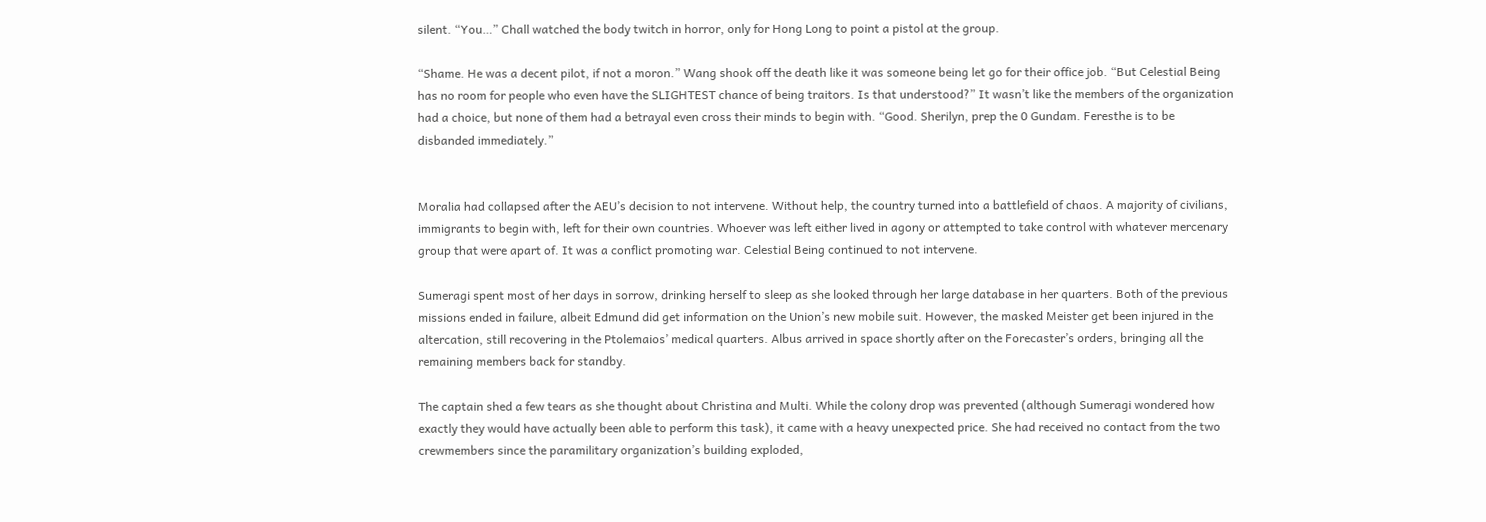silent. “You…” Chall watched the body twitch in horror, only for Hong Long to point a pistol at the group.

“Shame. He was a decent pilot, if not a moron.” Wang shook off the death like it was someone being let go for their office job. “But Celestial Being has no room for people who even have the SLIGHTEST chance of being traitors. Is that understood?” It wasn’t like the members of the organization had a choice, but none of them had a betrayal even cross their minds to begin with. “Good. Sherilyn, prep the 0 Gundam. Feresthe is to be disbanded immediately.”


Moralia had collapsed after the AEU’s decision to not intervene. Without help, the country turned into a battlefield of chaos. A majority of civilians, immigrants to begin with, left for their own countries. Whoever was left either lived in agony or attempted to take control with whatever mercenary group that were apart of. It was a conflict promoting war. Celestial Being continued to not intervene.

Sumeragi spent most of her days in sorrow, drinking herself to sleep as she looked through her large database in her quarters. Both of the previous missions ended in failure, albeit Edmund did get information on the Union’s new mobile suit. However, the masked Meister get been injured in the altercation, still recovering in the Ptolemaios’ medical quarters. Albus arrived in space shortly after on the Forecaster’s orders, bringing all the remaining members back for standby.

The captain shed a few tears as she thought about Christina and Multi. While the colony drop was prevented (although Sumeragi wondered how exactly they would have actually been able to perform this task), it came with a heavy unexpected price. She had received no contact from the two crewmembers since the paramilitary organization’s building exploded,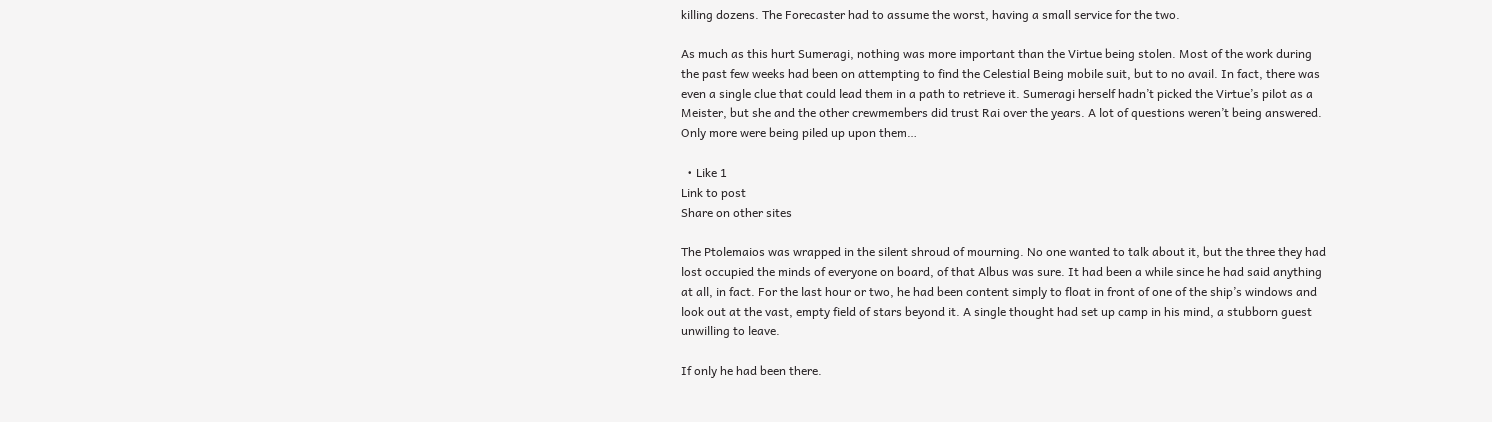killing dozens. The Forecaster had to assume the worst, having a small service for the two.

As much as this hurt Sumeragi, nothing was more important than the Virtue being stolen. Most of the work during the past few weeks had been on attempting to find the Celestial Being mobile suit, but to no avail. In fact, there was even a single clue that could lead them in a path to retrieve it. Sumeragi herself hadn’t picked the Virtue’s pilot as a Meister, but she and the other crewmembers did trust Rai over the years. A lot of questions weren’t being answered. Only more were being piled up upon them…

  • Like 1
Link to post
Share on other sites

The Ptolemaios was wrapped in the silent shroud of mourning. No one wanted to talk about it, but the three they had lost occupied the minds of everyone on board, of that Albus was sure. It had been a while since he had said anything at all, in fact. For the last hour or two, he had been content simply to float in front of one of the ship’s windows and look out at the vast, empty field of stars beyond it. A single thought had set up camp in his mind, a stubborn guest unwilling to leave.

If only he had been there.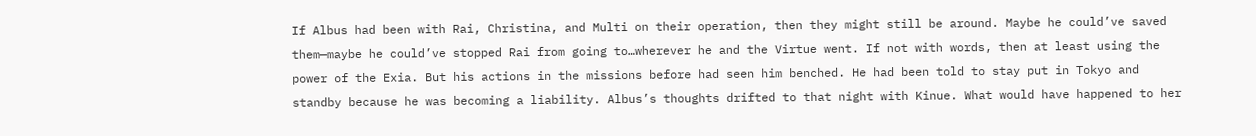If Albus had been with Rai, Christina, and Multi on their operation, then they might still be around. Maybe he could’ve saved them—maybe he could’ve stopped Rai from going to…wherever he and the Virtue went. If not with words, then at least using the power of the Exia. But his actions in the missions before had seen him benched. He had been told to stay put in Tokyo and standby because he was becoming a liability. Albus’s thoughts drifted to that night with Kinue. What would have happened to her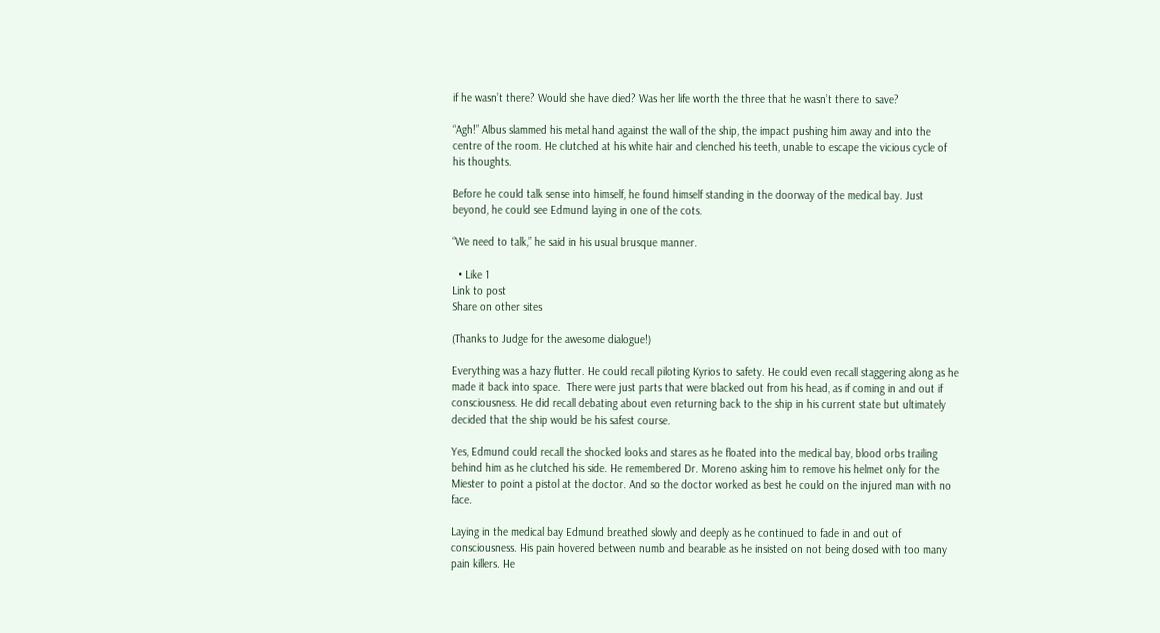if he wasn’t there? Would she have died? Was her life worth the three that he wasn’t there to save?

“Agh!” Albus slammed his metal hand against the wall of the ship, the impact pushing him away and into the centre of the room. He clutched at his white hair and clenched his teeth, unable to escape the vicious cycle of his thoughts.

Before he could talk sense into himself, he found himself standing in the doorway of the medical bay. Just beyond, he could see Edmund laying in one of the cots.

“We need to talk,” he said in his usual brusque manner.

  • Like 1
Link to post
Share on other sites

(Thanks to Judge for the awesome dialogue!)

Everything was a hazy flutter. He could recall piloting Kyrios to safety. He could even recall staggering along as he made it back into space.  There were just parts that were blacked out from his head, as if coming in and out if consciousness. He did recall debating about even returning back to the ship in his current state but ultimately decided that the ship would be his safest course.

Yes, Edmund could recall the shocked looks and stares as he floated into the medical bay, blood orbs trailing behind him as he clutched his side. He remembered Dr. Moreno asking him to remove his helmet only for the Miester to point a pistol at the doctor. And so the doctor worked as best he could on the injured man with no face.

Laying in the medical bay Edmund breathed slowly and deeply as he continued to fade in and out of consciousness. His pain hovered between numb and bearable as he insisted on not being dosed with too many pain killers. He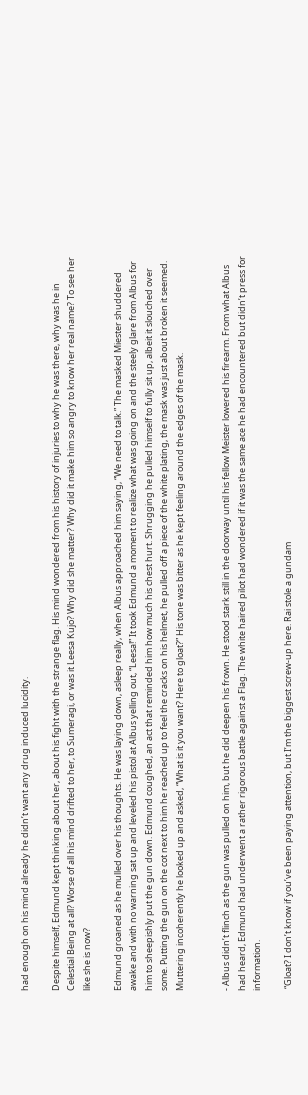had enough on his mind already he didn’t want any drug induced lucidity.

Despite himself, Edmund kept thinking about her, about his fight with the strange flag. His mind wondered from his history of injuries to why he was there, why was he in Celestial Being at all? Worse of all his mind drifted to her, to Sumeragi, or was it Leesa Kujo? Why did she matter? Why did it make him so angry to know her real name? To see her like she is now?

Edmund groaned as he mulled over his thoughts. He was laying down, asleep really, when Albus approached him saying, “We need to talk.” The masked Miester shuddered awake and with no warning sat up and leveled his pistol at Albus yelling out, “Leesa!” It took Edmund a moment to realize what was going on and the steely glare from Albus for him to sheepishly put the gun down. Edmund coughed, an act that reminded him how much his chest hurt. Shrugging he pulled himself to fully sit up, albeit it slouched over some. Putting the gun on the cot next to him he reached up to feel the cracks on his helmet, he pulled off a piece of the white plating, the mask was just about broken it seemed. Muttering incoherently he looked up and asked, “What is it you want? Here to gloat?” His tone was bitter as he kept feeling around the edges of the mask.


- Albus didn’t flinch as the gun was pulled on him, but he did deepen his frown. He stood stark still in the doorway until his fellow Meister lowered his firearm. From what Albus had heard, Edmund had underwent a rather rigorous battle against a Flag. The white haired pilot had wondered if it was the same ace he had encountered but didn’t press for information.

 “Gloat? I don’t know if you’ve been paying attention, but I’m the biggest screw-up here. Rai stole a gundam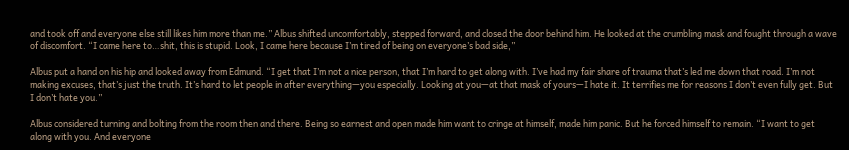and took off and everyone else still likes him more than me.” Albus shifted uncomfortably, stepped forward, and closed the door behind him. He looked at the crumbling mask and fought through a wave of discomfort. “I came here to…shit, this is stupid. Look, I came here because I’m tired of being on everyone’s bad side,”

Albus put a hand on his hip and looked away from Edmund. “I get that I’m not a nice person, that I’m hard to get along with. I’ve had my fair share of trauma that’s led me down that road. I’m not making excuses, that’s just the truth. It’s hard to let people in after everything—you especially. Looking at you—at that mask of yours—I hate it. It terrifies me for reasons I don’t even fully get. But I don’t hate you.”

Albus considered turning and bolting from the room then and there. Being so earnest and open made him want to cringe at himself, made him panic. But he forced himself to remain. “I want to get along with you. And everyone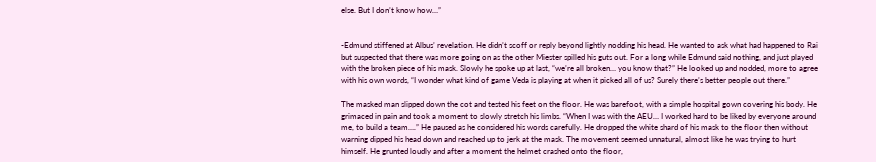else. But I don’t know how…”


-Edmund stiffened at Albus’ revelation. He didn’t scoff or reply beyond lightly nodding his head. He wanted to ask what had happened to Rai but suspected that there was more going on as the other Miester spilled his guts out. For a long while Edmund said nothing, and just played with the broken piece of his mask. Slowly he spoke up at last, “we’re all broken… you know that?” He looked up and nodded, more to agree with his own words, “I wonder what kind of game Veda is playing at when it picked all of us? Surely there’s better people out there.”

The masked man slipped down the cot and tested his feet on the floor. He was barefoot, with a simple hospital gown covering his body. He grimaced in pain and took a moment to slowly stretch his limbs. “When I was with the AEU… I worked hard to be liked by everyone around me, to build a team….” He paused as he considered his words carefully. He dropped the white shard of his mask to the floor then without warning dipped his head down and reached up to jerk at the mask. The movement seemed unnatural, almost like he was trying to hurt himself. He grunted loudly and after a moment the helmet crashed onto the floor,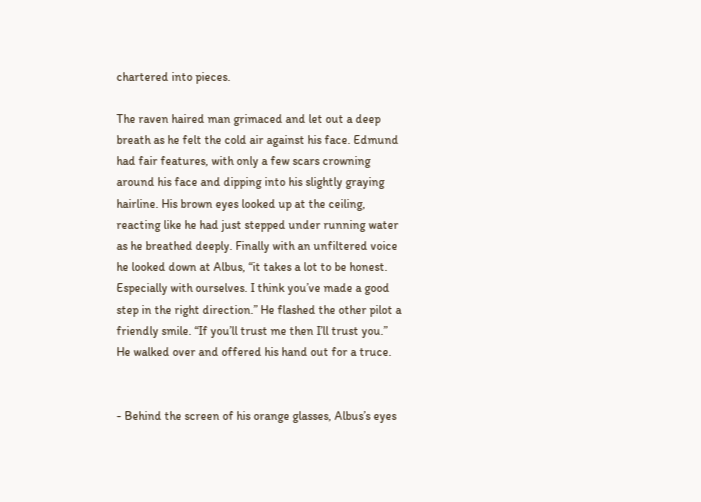chartered into pieces.

The raven haired man grimaced and let out a deep breath as he felt the cold air against his face. Edmund had fair features, with only a few scars crowning around his face and dipping into his slightly graying hairline. His brown eyes looked up at the ceiling, reacting like he had just stepped under running water as he breathed deeply. Finally with an unfiltered voice he looked down at Albus, “it takes a lot to be honest. Especially with ourselves. I think you’ve made a good step in the right direction.” He flashed the other pilot a friendly smile. “If you’ll trust me then I’ll trust you.” He walked over and offered his hand out for a truce.


- Behind the screen of his orange glasses, Albus’s eyes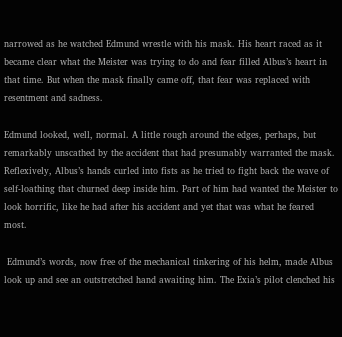narrowed as he watched Edmund wrestle with his mask. His heart raced as it became clear what the Meister was trying to do and fear filled Albus’s heart in that time. But when the mask finally came off, that fear was replaced with resentment and sadness.

Edmund looked, well, normal. A little rough around the edges, perhaps, but remarkably unscathed by the accident that had presumably warranted the mask. Reflexively, Albus’s hands curled into fists as he tried to fight back the wave of self-loathing that churned deep inside him. Part of him had wanted the Meister to look horrific, like he had after his accident and yet that was what he feared most.

 Edmund’s words, now free of the mechanical tinkering of his helm, made Albus look up and see an outstretched hand awaiting him. The Exia’s pilot clenched his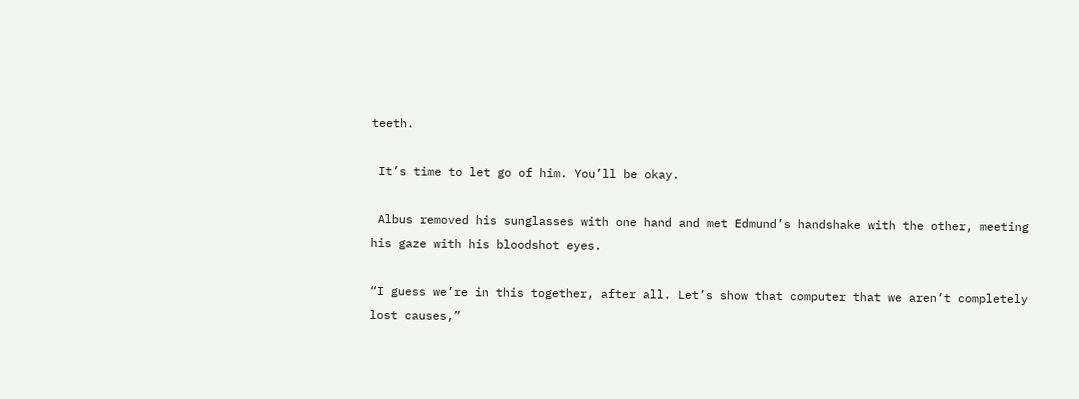teeth.

 It’s time to let go of him. You’ll be okay.

 Albus removed his sunglasses with one hand and met Edmund’s handshake with the other, meeting his gaze with his bloodshot eyes.

“I guess we’re in this together, after all. Let’s show that computer that we aren’t completely lost causes,”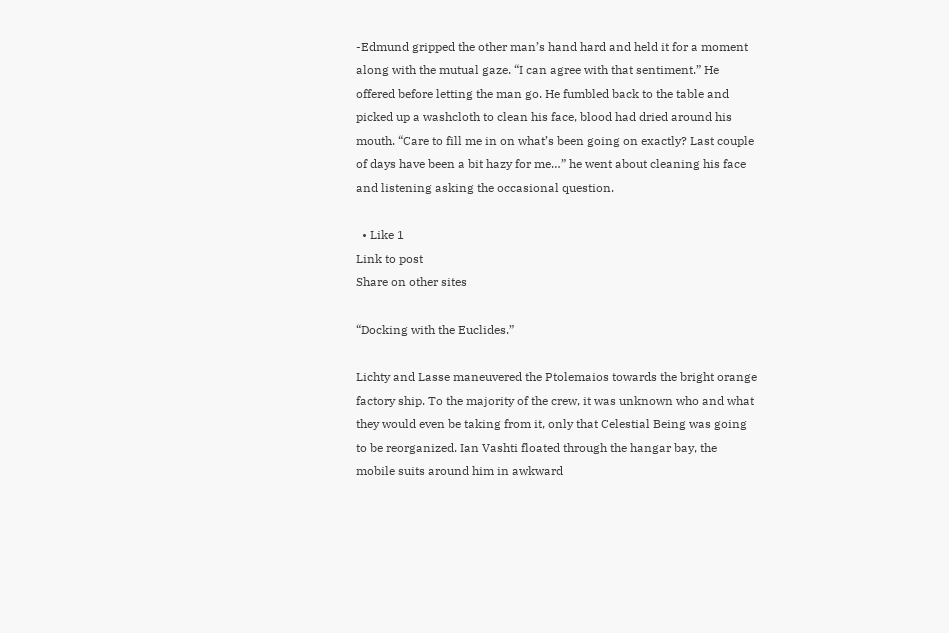-Edmund gripped the other man’s hand hard and held it for a moment along with the mutual gaze. “I can agree with that sentiment.” He offered before letting the man go. He fumbled back to the table and picked up a washcloth to clean his face, blood had dried around his mouth. “Care to fill me in on what’s been going on exactly? Last couple of days have been a bit hazy for me…” he went about cleaning his face and listening asking the occasional question.

  • Like 1
Link to post
Share on other sites

“Docking with the Euclides.”

Lichty and Lasse maneuvered the Ptolemaios towards the bright orange factory ship. To the majority of the crew, it was unknown who and what they would even be taking from it, only that Celestial Being was going to be reorganized. Ian Vashti floated through the hangar bay, the mobile suits around him in awkward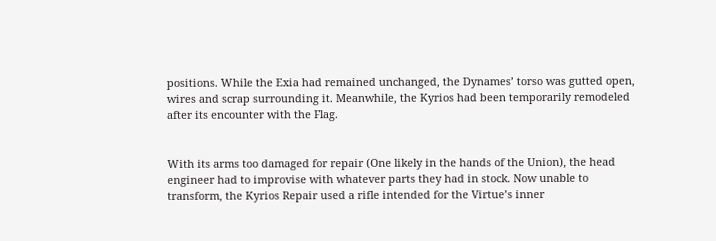positions. While the Exia had remained unchanged, the Dynames’ torso was gutted open, wires and scrap surrounding it. Meanwhile, the Kyrios had been temporarily remodeled after its encounter with the Flag.


With its arms too damaged for repair (One likely in the hands of the Union), the head engineer had to improvise with whatever parts they had in stock. Now unable to transform, the Kyrios Repair used a rifle intended for the Virtue’s inner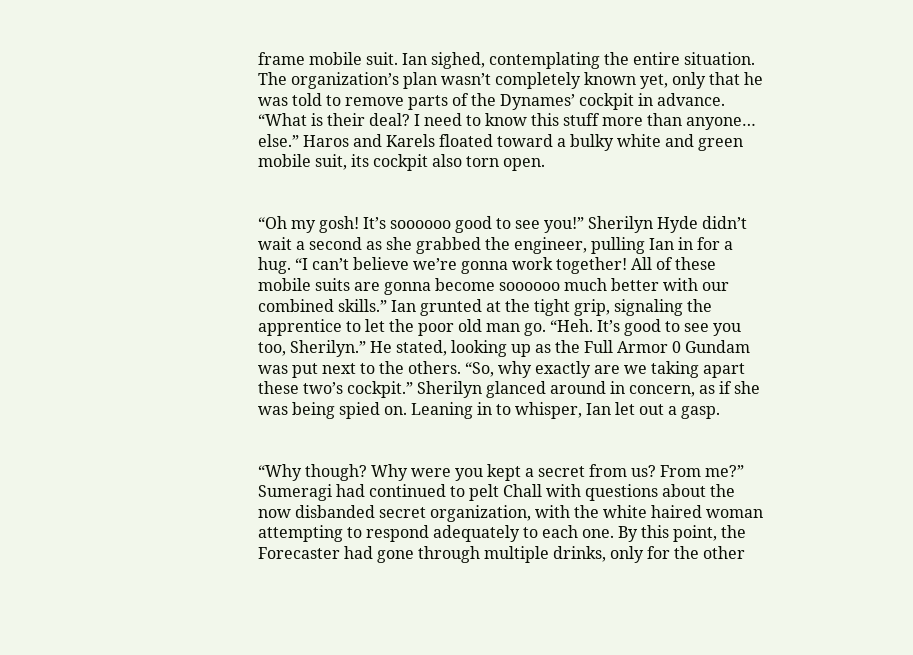frame mobile suit. Ian sighed, contemplating the entire situation. The organization’s plan wasn’t completely known yet, only that he was told to remove parts of the Dynames’ cockpit in advance. “What is their deal? I need to know this stuff more than anyone… else.” Haros and Karels floated toward a bulky white and green mobile suit, its cockpit also torn open.


“Oh my gosh! It’s soooooo good to see you!” Sherilyn Hyde didn’t wait a second as she grabbed the engineer, pulling Ian in for a hug. “I can’t believe we’re gonna work together! All of these mobile suits are gonna become soooooo much better with our combined skills.” Ian grunted at the tight grip, signaling the apprentice to let the poor old man go. “Heh. It’s good to see you too, Sherilyn.” He stated, looking up as the Full Armor 0 Gundam was put next to the others. “So, why exactly are we taking apart these two’s cockpit.” Sherilyn glanced around in concern, as if she was being spied on. Leaning in to whisper, Ian let out a gasp.


“Why though? Why were you kept a secret from us? From me?” Sumeragi had continued to pelt Chall with questions about the now disbanded secret organization, with the white haired woman attempting to respond adequately to each one. By this point, the Forecaster had gone through multiple drinks, only for the other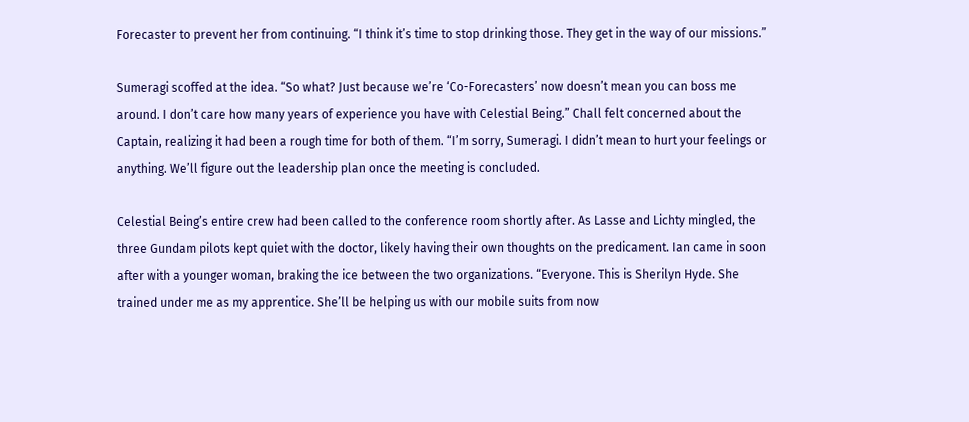Forecaster to prevent her from continuing. “I think it’s time to stop drinking those. They get in the way of our missions.”

Sumeragi scoffed at the idea. “So what? Just because we’re ‘Co-Forecasters’ now doesn’t mean you can boss me around. I don’t care how many years of experience you have with Celestial Being.” Chall felt concerned about the Captain, realizing it had been a rough time for both of them. “I’m sorry, Sumeragi. I didn’t mean to hurt your feelings or anything. We’ll figure out the leadership plan once the meeting is concluded.

Celestial Being’s entire crew had been called to the conference room shortly after. As Lasse and Lichty mingled, the three Gundam pilots kept quiet with the doctor, likely having their own thoughts on the predicament. Ian came in soon after with a younger woman, braking the ice between the two organizations. “Everyone. This is Sherilyn Hyde. She trained under me as my apprentice. She’ll be helping us with our mobile suits from now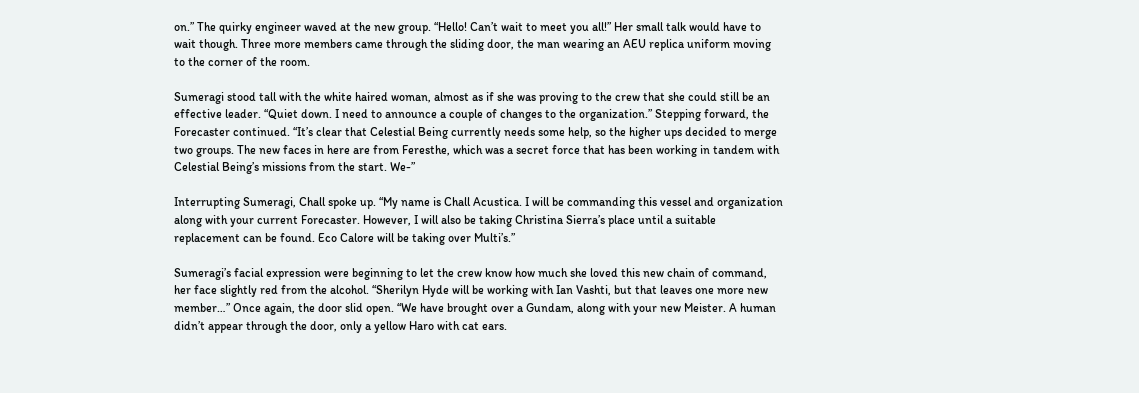on.” The quirky engineer waved at the new group. “Hello! Can’t wait to meet you all!” Her small talk would have to wait though. Three more members came through the sliding door, the man wearing an AEU replica uniform moving to the corner of the room.

Sumeragi stood tall with the white haired woman, almost as if she was proving to the crew that she could still be an effective leader. “Quiet down. I need to announce a couple of changes to the organization.” Stepping forward, the Forecaster continued. “It’s clear that Celestial Being currently needs some help, so the higher ups decided to merge two groups. The new faces in here are from Feresthe, which was a secret force that has been working in tandem with Celestial Being’s missions from the start. We-”

Interrupting Sumeragi, Chall spoke up. “My name is Chall Acustica. I will be commanding this vessel and organization along with your current Forecaster. However, I will also be taking Christina Sierra’s place until a suitable replacement can be found. Eco Calore will be taking over Multi’s.”

Sumeragi’s facial expression were beginning to let the crew know how much she loved this new chain of command, her face slightly red from the alcohol. “Sherilyn Hyde will be working with Ian Vashti, but that leaves one more new member…” Once again, the door slid open. “We have brought over a Gundam, along with your new Meister. A human didn’t appear through the door, only a yellow Haro with cat ears.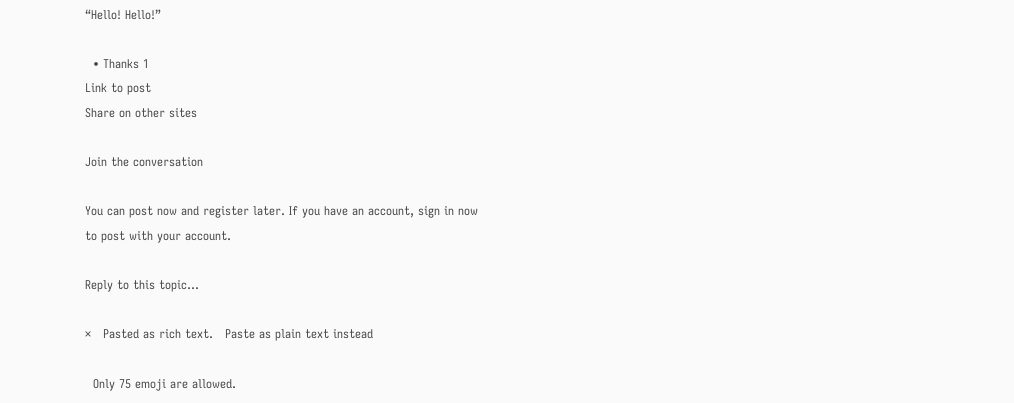“Hello! Hello!”

  • Thanks 1
Link to post
Share on other sites

Join the conversation

You can post now and register later. If you have an account, sign in now to post with your account.

Reply to this topic...

×   Pasted as rich text.   Paste as plain text instead

  Only 75 emoji are allowed.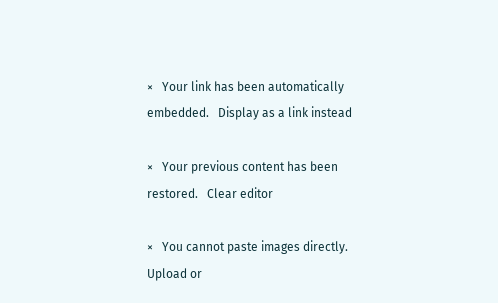×   Your link has been automatically embedded.   Display as a link instead

×   Your previous content has been restored.   Clear editor

×   You cannot paste images directly. Upload or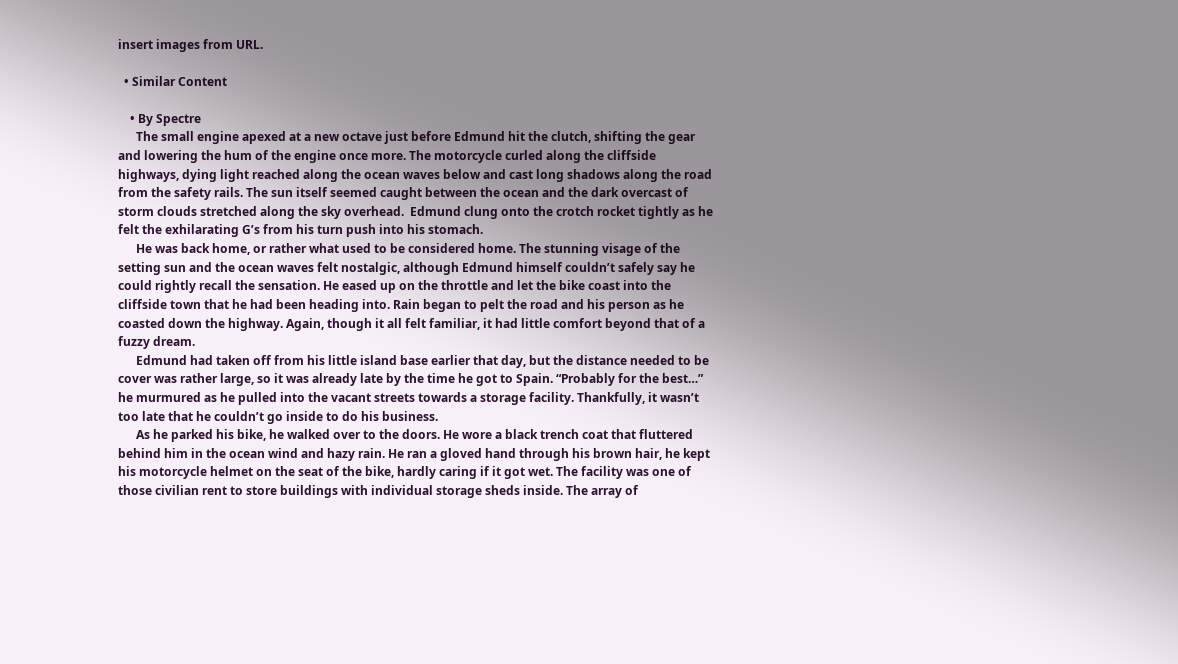insert images from URL.

  • Similar Content

    • By Spectre
      The small engine apexed at a new octave just before Edmund hit the clutch, shifting the gear and lowering the hum of the engine once more. The motorcycle curled along the cliffside highways, dying light reached along the ocean waves below and cast long shadows along the road from the safety rails. The sun itself seemed caught between the ocean and the dark overcast of storm clouds stretched along the sky overhead.  Edmund clung onto the crotch rocket tightly as he felt the exhilarating G’s from his turn push into his stomach.
      He was back home, or rather what used to be considered home. The stunning visage of the setting sun and the ocean waves felt nostalgic, although Edmund himself couldn’t safely say he could rightly recall the sensation. He eased up on the throttle and let the bike coast into the cliffside town that he had been heading into. Rain began to pelt the road and his person as he coasted down the highway. Again, though it all felt familiar, it had little comfort beyond that of a fuzzy dream.
      Edmund had taken off from his little island base earlier that day, but the distance needed to be cover was rather large, so it was already late by the time he got to Spain. “Probably for the best…” he murmured as he pulled into the vacant streets towards a storage facility. Thankfully, it wasn’t too late that he couldn’t go inside to do his business.
      As he parked his bike, he walked over to the doors. He wore a black trench coat that fluttered behind him in the ocean wind and hazy rain. He ran a gloved hand through his brown hair, he kept his motorcycle helmet on the seat of the bike, hardly caring if it got wet. The facility was one of those civilian rent to store buildings with individual storage sheds inside. The array of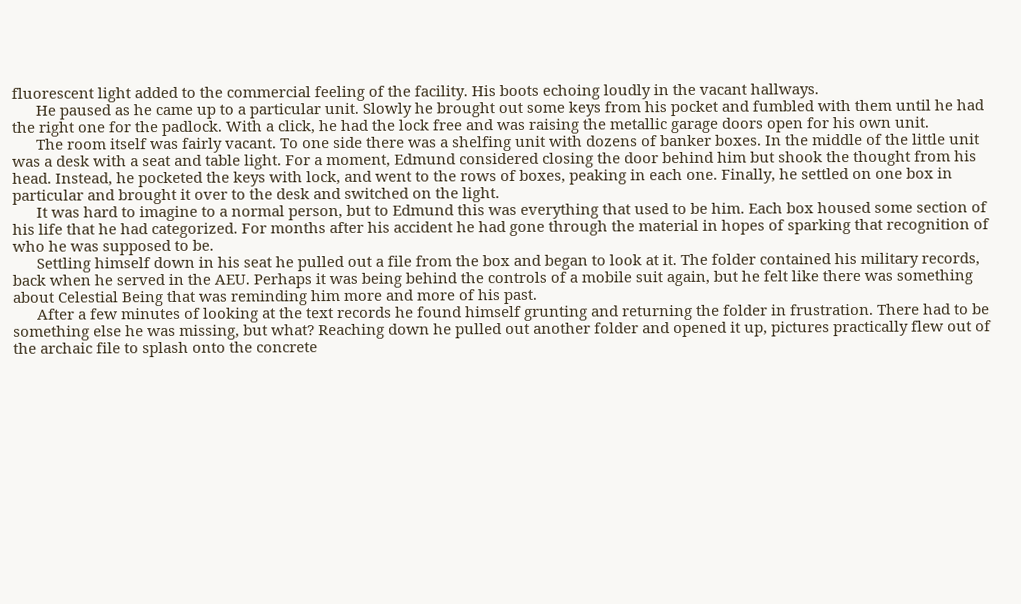fluorescent light added to the commercial feeling of the facility. His boots echoing loudly in the vacant hallways.
      He paused as he came up to a particular unit. Slowly he brought out some keys from his pocket and fumbled with them until he had the right one for the padlock. With a click, he had the lock free and was raising the metallic garage doors open for his own unit.
      The room itself was fairly vacant. To one side there was a shelfing unit with dozens of banker boxes. In the middle of the little unit was a desk with a seat and table light. For a moment, Edmund considered closing the door behind him but shook the thought from his head. Instead, he pocketed the keys with lock, and went to the rows of boxes, peaking in each one. Finally, he settled on one box in particular and brought it over to the desk and switched on the light.
      It was hard to imagine to a normal person, but to Edmund this was everything that used to be him. Each box housed some section of his life that he had categorized. For months after his accident he had gone through the material in hopes of sparking that recognition of who he was supposed to be.
      Settling himself down in his seat he pulled out a file from the box and began to look at it. The folder contained his military records, back when he served in the AEU. Perhaps it was being behind the controls of a mobile suit again, but he felt like there was something about Celestial Being that was reminding him more and more of his past.
      After a few minutes of looking at the text records he found himself grunting and returning the folder in frustration. There had to be something else he was missing, but what? Reaching down he pulled out another folder and opened it up, pictures practically flew out of the archaic file to splash onto the concrete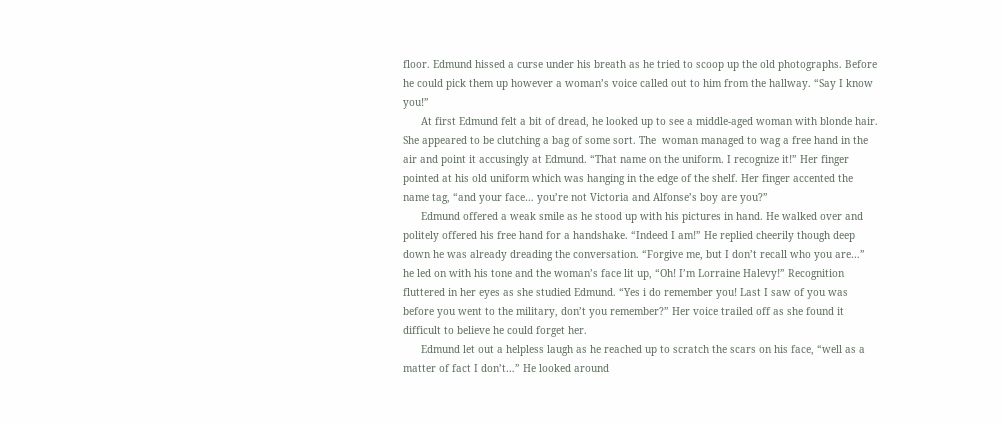floor. Edmund hissed a curse under his breath as he tried to scoop up the old photographs. Before he could pick them up however a woman’s voice called out to him from the hallway. “Say I know you!”
      At first Edmund felt a bit of dread, he looked up to see a middle-aged woman with blonde hair. She appeared to be clutching a bag of some sort. The  woman managed to wag a free hand in the air and point it accusingly at Edmund. “That name on the uniform. I recognize it!” Her finger pointed at his old uniform which was hanging in the edge of the shelf. Her finger accented the name tag, “and your face… you’re not Victoria and Alfonse’s boy are you?”
      Edmund offered a weak smile as he stood up with his pictures in hand. He walked over and politely offered his free hand for a handshake. “Indeed I am!” He replied cheerily though deep down he was already dreading the conversation. “Forgive me, but I don’t recall who you are…” he led on with his tone and the woman’s face lit up, “Oh! I’m Lorraine Halevy!” Recognition fluttered in her eyes as she studied Edmund. “Yes i do remember you! Last I saw of you was before you went to the military, don’t you remember?” Her voice trailed off as she found it difficult to believe he could forget her.
      Edmund let out a helpless laugh as he reached up to scratch the scars on his face, “well as a matter of fact I don’t…” He looked around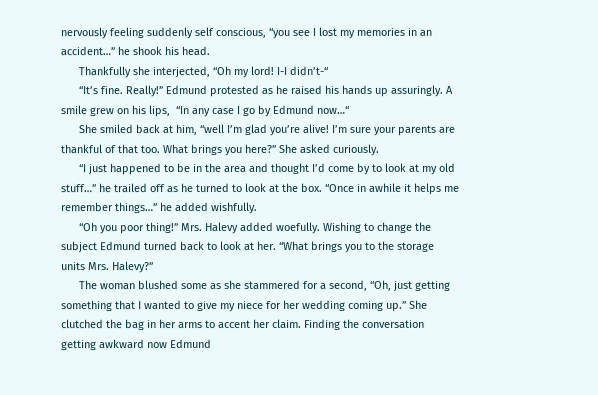nervously feeling suddenly self conscious, “you see I lost my memories in an accident…” he shook his head.
      Thankfully she interjected, “Oh my lord! I-I didn’t-“
      “It’s fine. Really!” Edmund protested as he raised his hands up assuringly. A smile grew on his lips,  “In any case I go by Edmund now…“
      She smiled back at him, “well I’m glad you’re alive! I’m sure your parents are thankful of that too. What brings you here?” She asked curiously.
      “I just happened to be in the area and thought I’d come by to look at my old stuff…” he trailed off as he turned to look at the box. “Once in awhile it helps me remember things…” he added wishfully.
      “Oh you poor thing!” Mrs. Halevy added woefully. Wishing to change the subject Edmund turned back to look at her. “What brings you to the storage units Mrs. Halevy?”
      The woman blushed some as she stammered for a second, “Oh, just getting something that I wanted to give my niece for her wedding coming up.” She clutched the bag in her arms to accent her claim. Finding the conversation getting awkward now Edmund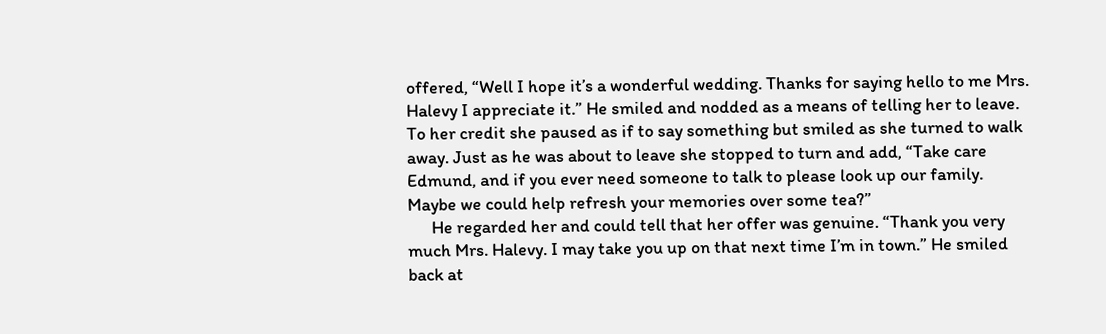offered, “Well I hope it’s a wonderful wedding. Thanks for saying hello to me Mrs. Halevy I appreciate it.” He smiled and nodded as a means of telling her to leave. To her credit she paused as if to say something but smiled as she turned to walk away. Just as he was about to leave she stopped to turn and add, “Take care Edmund, and if you ever need someone to talk to please look up our family. Maybe we could help refresh your memories over some tea?”
      He regarded her and could tell that her offer was genuine. “Thank you very much Mrs. Halevy. I may take you up on that next time I’m in town.” He smiled back at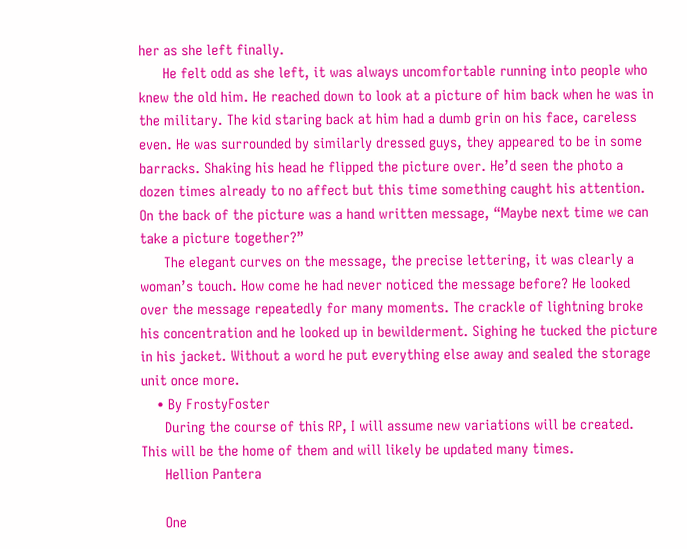her as she left finally.
      He felt odd as she left, it was always uncomfortable running into people who knew the old him. He reached down to look at a picture of him back when he was in the military. The kid staring back at him had a dumb grin on his face, careless even. He was surrounded by similarly dressed guys, they appeared to be in some barracks. Shaking his head he flipped the picture over. He’d seen the photo a dozen times already to no affect but this time something caught his attention.  On the back of the picture was a hand written message, “Maybe next time we can take a picture together?”
      The elegant curves on the message, the precise lettering, it was clearly a woman’s touch. How come he had never noticed the message before? He looked over the message repeatedly for many moments. The crackle of lightning broke his concentration and he looked up in bewilderment. Sighing he tucked the picture in his jacket. Without a word he put everything else away and sealed the storage unit once more.
    • By FrostyFoster
      During the course of this RP, I will assume new variations will be created. This will be the home of them and will likely be updated many times.
      Hellion Pantera

      One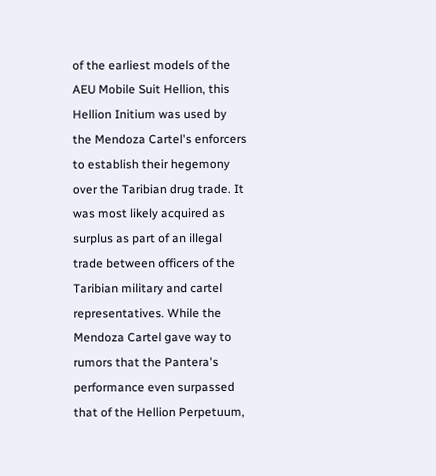of the earliest models of the AEU Mobile Suit Hellion, this Hellion Initium was used by the Mendoza Cartel's enforcers to establish their hegemony over the Taribian drug trade. It was most likely acquired as surplus as part of an illegal trade between officers of the Taribian military and cartel representatives. While the Mendoza Cartel gave way to rumors that the Pantera's performance even surpassed that of the Hellion Perpetuum,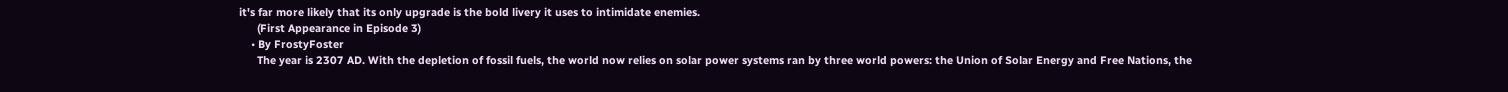it's far more likely that its only upgrade is the bold livery it uses to intimidate enemies.
      (First Appearance in Episode 3)
    • By FrostyFoster
      The year is 2307 AD. With the depletion of fossil fuels, the world now relies on solar power systems ran by three world powers: the Union of Solar Energy and Free Nations, the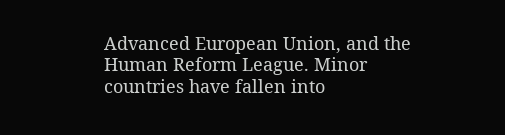Advanced European Union, and the Human Reform League. Minor countries have fallen into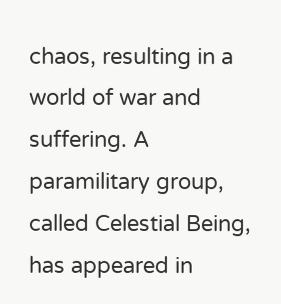chaos, resulting in a world of war and suffering. A paramilitary group, called Celestial Being, has appeared in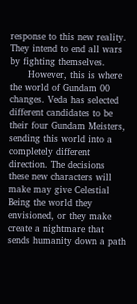response to this new reality. They intend to end all wars by fighting themselves.
      However, this is where the world of Gundam 00 changes. Veda has selected different candidates to be their four Gundam Meisters, sending this world into a completely different direction. The decisions these new characters will make may give Celestial Being the world they envisioned, or they make create a nightmare that sends humanity down a path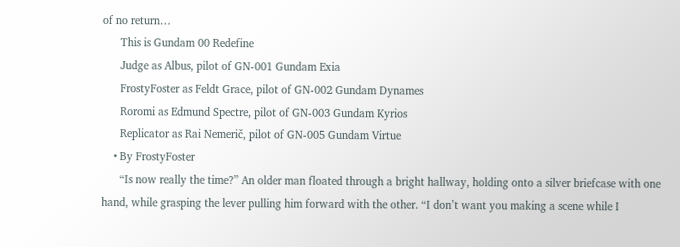of no return…
      This is Gundam 00 Redefine
      Judge as Albus, pilot of GN-001 Gundam Exia
      FrostyFoster as Feldt Grace, pilot of GN-002 Gundam Dynames
      Roromi as Edmund Spectre, pilot of GN-003 Gundam Kyrios
      Replicator as Rai Nemerič, pilot of GN-005 Gundam Virtue
    • By FrostyFoster
      “Is now really the time?” An older man floated through a bright hallway, holding onto a silver briefcase with one hand, while grasping the lever pulling him forward with the other. “I don’t want you making a scene while I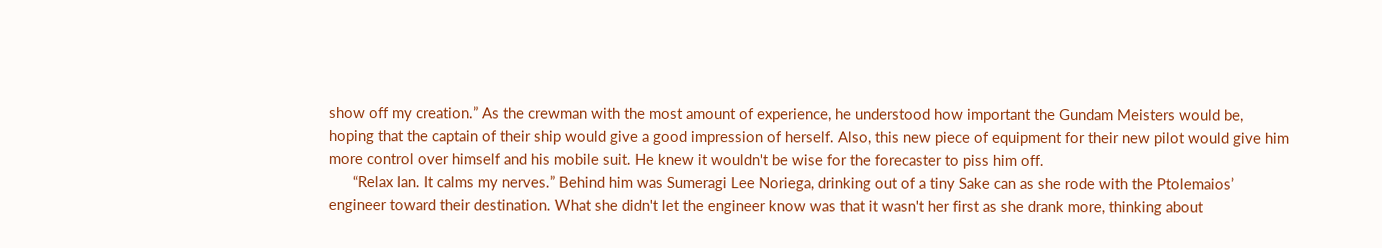show off my creation.” As the crewman with the most amount of experience, he understood how important the Gundam Meisters would be, hoping that the captain of their ship would give a good impression of herself. Also, this new piece of equipment for their new pilot would give him more control over himself and his mobile suit. He knew it wouldn't be wise for the forecaster to piss him off.
      “Relax Ian. It calms my nerves.” Behind him was Sumeragi Lee Noriega, drinking out of a tiny Sake can as she rode with the Ptolemaios’ engineer toward their destination. What she didn't let the engineer know was that it wasn't her first as she drank more, thinking about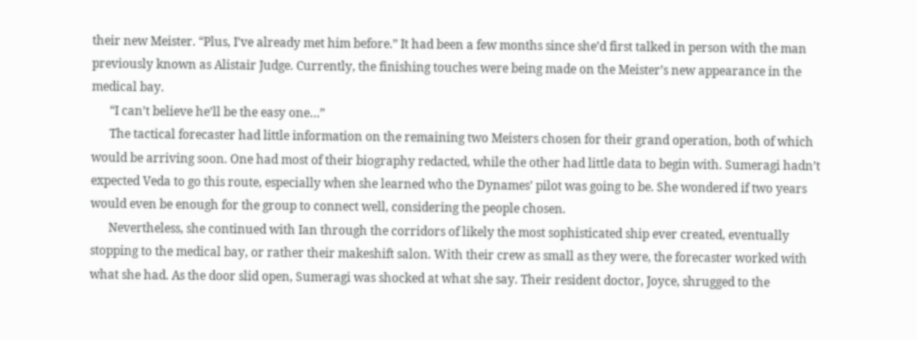their new Meister. “Plus, I’ve already met him before.” It had been a few months since she’d first talked in person with the man previously known as Alistair Judge. Currently, the finishing touches were being made on the Meister’s new appearance in the medical bay.
      “I can’t believe he’ll be the easy one…”
      The tactical forecaster had little information on the remaining two Meisters chosen for their grand operation, both of which would be arriving soon. One had most of their biography redacted, while the other had little data to begin with. Sumeragi hadn’t expected Veda to go this route, especially when she learned who the Dynames’ pilot was going to be. She wondered if two years would even be enough for the group to connect well, considering the people chosen.
      Nevertheless, she continued with Ian through the corridors of likely the most sophisticated ship ever created, eventually stopping to the medical bay, or rather their makeshift salon. With their crew as small as they were, the forecaster worked with what she had. As the door slid open, Sumeragi was shocked at what she say. Their resident doctor, Joyce, shrugged to the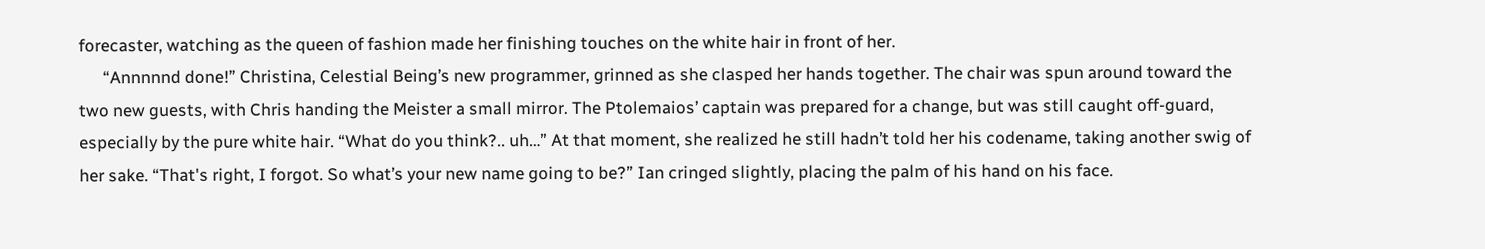forecaster, watching as the queen of fashion made her finishing touches on the white hair in front of her.
      “Annnnnd done!” Christina, Celestial Being’s new programmer, grinned as she clasped her hands together. The chair was spun around toward the two new guests, with Chris handing the Meister a small mirror. The Ptolemaios’ captain was prepared for a change, but was still caught off-guard, especially by the pure white hair. “What do you think?.. uh…” At that moment, she realized he still hadn’t told her his codename, taking another swig of her sake. “That's right, I forgot. So what’s your new name going to be?” Ian cringed slightly, placing the palm of his hand on his face.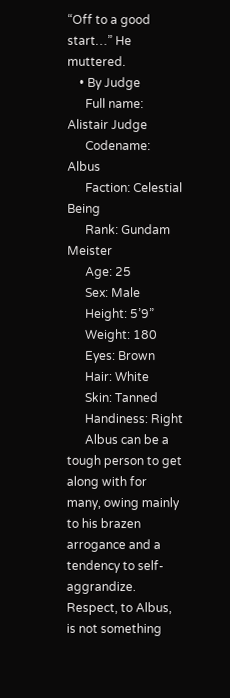“Off to a good start…” He muttered.
    • By Judge
      Full name: Alistair Judge
      Codename: Albus
      Faction: Celestial Being
      Rank: Gundam Meister
      Age: 25
      Sex: Male
      Height: 5’9”
      Weight: 180
      Eyes: Brown
      Hair: White
      Skin: Tanned
      Handiness: Right
      Albus can be a tough person to get along with for many, owing mainly to his brazen arrogance and a tendency to self-aggrandize. Respect, to Albus, is not something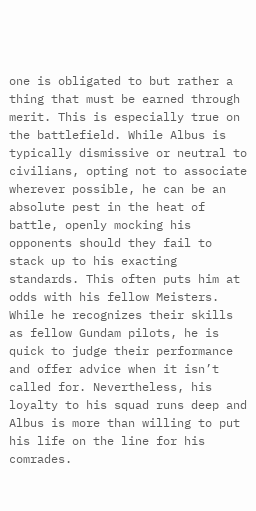one is obligated to but rather a thing that must be earned through merit. This is especially true on the battlefield. While Albus is typically dismissive or neutral to civilians, opting not to associate wherever possible, he can be an absolute pest in the heat of battle, openly mocking his opponents should they fail to stack up to his exacting standards. This often puts him at odds with his fellow Meisters. While he recognizes their skills as fellow Gundam pilots, he is quick to judge their performance and offer advice when it isn’t called for. Nevertheless, his loyalty to his squad runs deep and Albus is more than willing to put his life on the line for his comrades.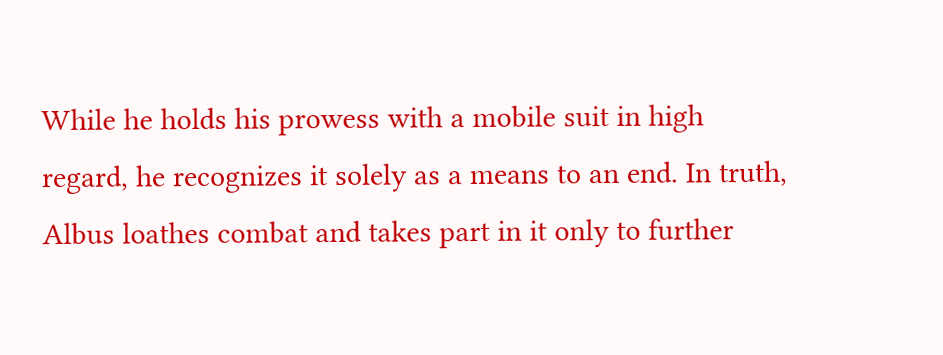While he holds his prowess with a mobile suit in high regard, he recognizes it solely as a means to an end. In truth, Albus loathes combat and takes part in it only to further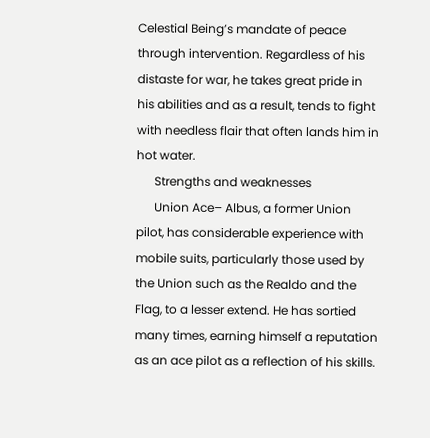Celestial Being’s mandate of peace through intervention. Regardless of his distaste for war, he takes great pride in his abilities and as a result, tends to fight with needless flair that often lands him in hot water.
      Strengths and weaknesses
      Union Ace– Albus, a former Union pilot, has considerable experience with mobile suits, particularly those used by the Union such as the Realdo and the Flag, to a lesser extend. He has sortied many times, earning himself a reputation as an ace pilot as a reflection of his skills.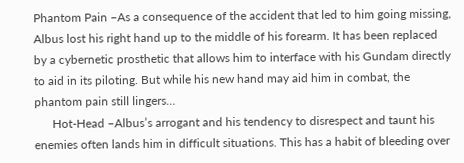Phantom Pain –As a consequence of the accident that led to him going missing, Albus lost his right hand up to the middle of his forearm. It has been replaced by a cybernetic prosthetic that allows him to interface with his Gundam directly to aid in its piloting. But while his new hand may aid him in combat, the phantom pain still lingers…
      Hot-Head –Albus’s arrogant and his tendency to disrespect and taunt his enemies often lands him in difficult situations. This has a habit of bleeding over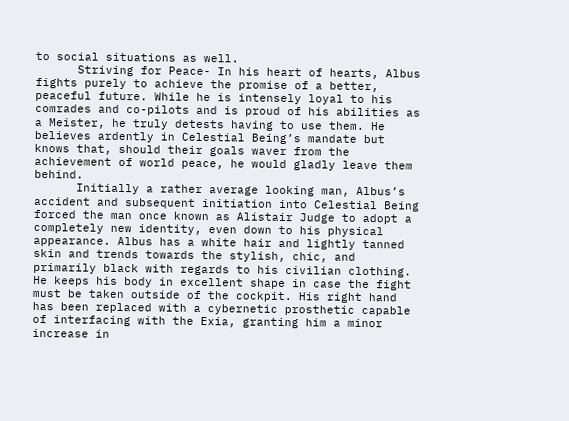to social situations as well.
      Striving for Peace- In his heart of hearts, Albus fights purely to achieve the promise of a better, peaceful future. While he is intensely loyal to his comrades and co-pilots and is proud of his abilities as a Meister, he truly detests having to use them. He believes ardently in Celestial Being’s mandate but knows that, should their goals waver from the achievement of world peace, he would gladly leave them behind.
      Initially a rather average looking man, Albus’s accident and subsequent initiation into Celestial Being forced the man once known as Alistair Judge to adopt a completely new identity, even down to his physical appearance. Albus has a white hair and lightly tanned skin and trends towards the stylish, chic, and primarily black with regards to his civilian clothing. He keeps his body in excellent shape in case the fight must be taken outside of the cockpit. His right hand has been replaced with a cybernetic prosthetic capable of interfacing with the Exia, granting him a minor increase in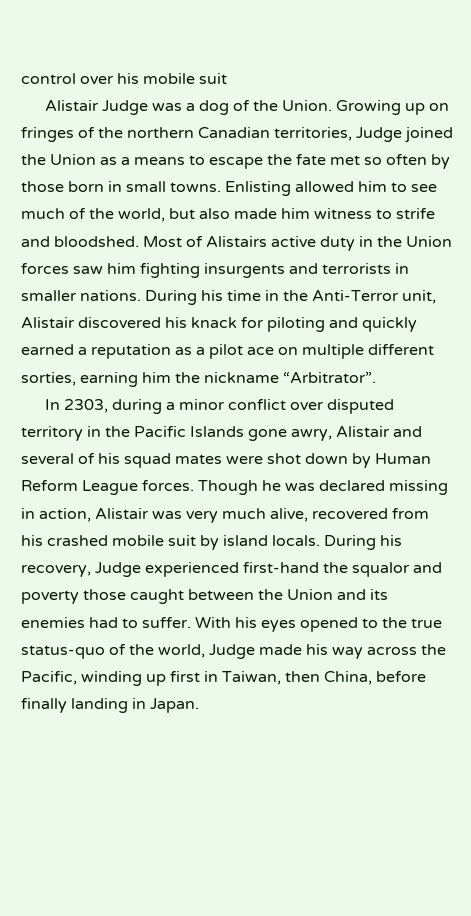control over his mobile suit
      Alistair Judge was a dog of the Union. Growing up on fringes of the northern Canadian territories, Judge joined the Union as a means to escape the fate met so often by those born in small towns. Enlisting allowed him to see much of the world, but also made him witness to strife and bloodshed. Most of Alistairs active duty in the Union forces saw him fighting insurgents and terrorists in smaller nations. During his time in the Anti-Terror unit, Alistair discovered his knack for piloting and quickly earned a reputation as a pilot ace on multiple different sorties, earning him the nickname “Arbitrator”.
      In 2303, during a minor conflict over disputed territory in the Pacific Islands gone awry, Alistair and several of his squad mates were shot down by Human Reform League forces. Though he was declared missing in action, Alistair was very much alive, recovered from his crashed mobile suit by island locals. During his recovery, Judge experienced first-hand the squalor and poverty those caught between the Union and its enemies had to suffer. With his eyes opened to the true status-quo of the world, Judge made his way across the Pacific, winding up first in Taiwan, then China, before finally landing in Japan.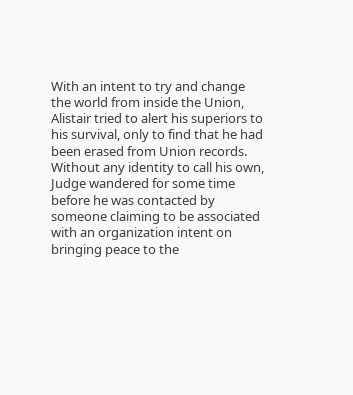With an intent to try and change the world from inside the Union, Alistair tried to alert his superiors to his survival, only to find that he had been erased from Union records. Without any identity to call his own, Judge wandered for some time before he was contacted by someone claiming to be associated with an organization intent on bringing peace to the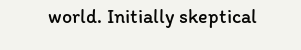world. Initially skeptical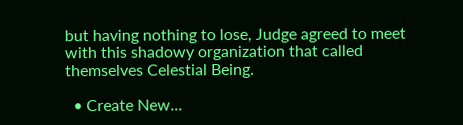but having nothing to lose, Judge agreed to meet with this shadowy organization that called themselves Celestial Being.

  • Create New...